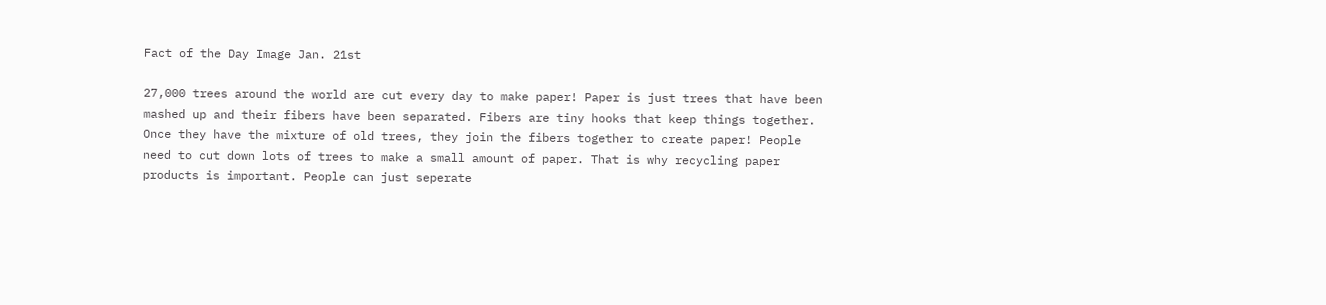Fact of the Day Image Jan. 21st

27,000 trees around the world are cut every day to make paper! Paper is just trees that have been mashed up and their fibers have been separated. Fibers are tiny hooks that keep things together. Once they have the mixture of old trees, they join the fibers together to create paper! People need to cut down lots of trees to make a small amount of paper. That is why recycling paper products is important. People can just seperate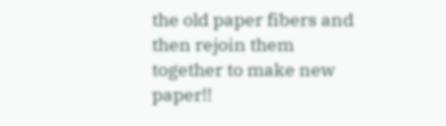the old paper fibers and then rejoin them together to make new paper!!